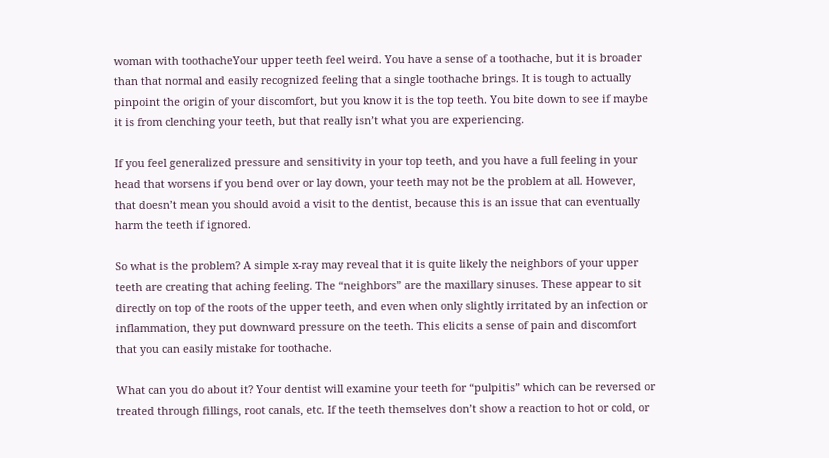woman with toothacheYour upper teeth feel weird. You have a sense of a toothache, but it is broader than that normal and easily recognized feeling that a single toothache brings. It is tough to actually pinpoint the origin of your discomfort, but you know it is the top teeth. You bite down to see if maybe it is from clenching your teeth, but that really isn’t what you are experiencing.

If you feel generalized pressure and sensitivity in your top teeth, and you have a full feeling in your head that worsens if you bend over or lay down, your teeth may not be the problem at all. However, that doesn’t mean you should avoid a visit to the dentist, because this is an issue that can eventually harm the teeth if ignored.

So what is the problem? A simple x-ray may reveal that it is quite likely the neighbors of your upper teeth are creating that aching feeling. The “neighbors” are the maxillary sinuses. These appear to sit directly on top of the roots of the upper teeth, and even when only slightly irritated by an infection or inflammation, they put downward pressure on the teeth. This elicits a sense of pain and discomfort that you can easily mistake for toothache.

What can you do about it? Your dentist will examine your teeth for “pulpitis” which can be reversed or treated through fillings, root canals, etc. If the teeth themselves don’t show a reaction to hot or cold, or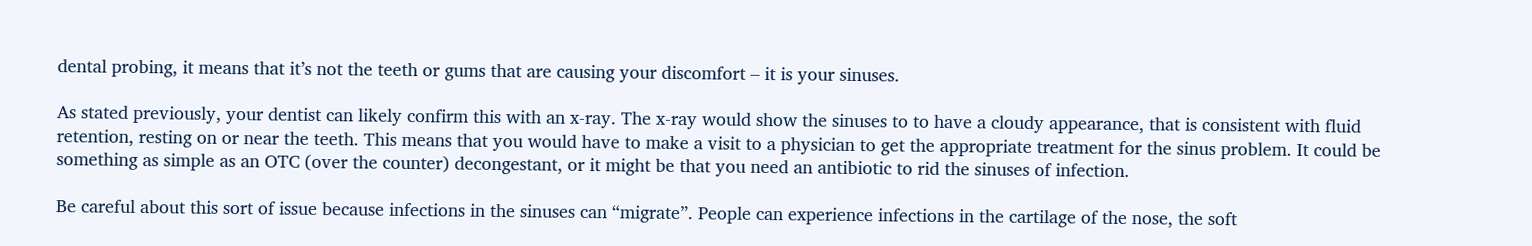dental probing, it means that it’s not the teeth or gums that are causing your discomfort – it is your sinuses.

As stated previously, your dentist can likely confirm this with an x-ray. The x-ray would show the sinuses to to have a cloudy appearance, that is consistent with fluid retention, resting on or near the teeth. This means that you would have to make a visit to a physician to get the appropriate treatment for the sinus problem. It could be something as simple as an OTC (over the counter) decongestant, or it might be that you need an antibiotic to rid the sinuses of infection.

Be careful about this sort of issue because infections in the sinuses can “migrate”. People can experience infections in the cartilage of the nose, the soft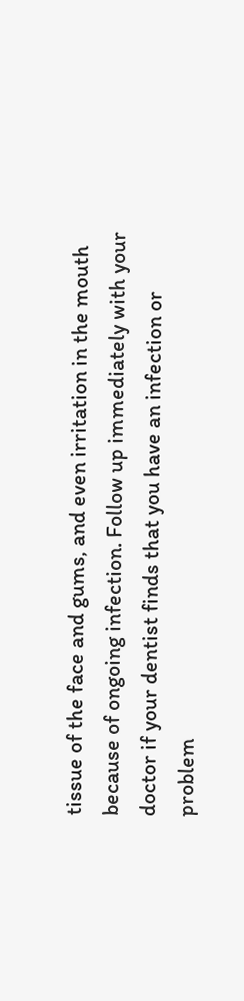tissue of the face and gums, and even irritation in the mouth because of ongoing infection. Follow up immediately with your doctor if your dentist finds that you have an infection or problem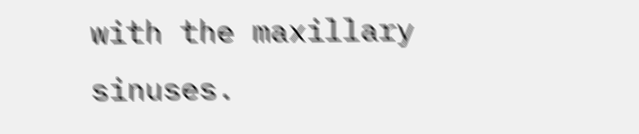with the maxillary sinuses.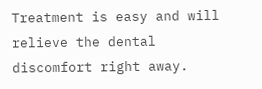Treatment is easy and will relieve the dental discomfort right away.